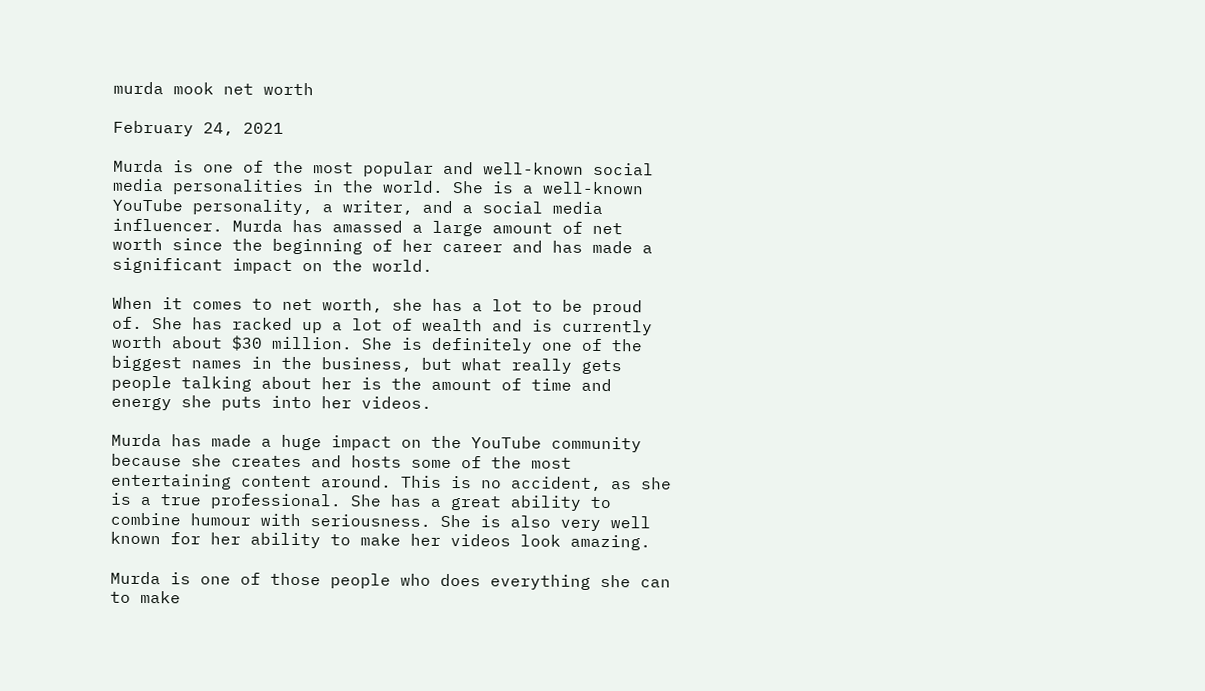murda mook net worth

February 24, 2021

Murda is one of the most popular and well-known social media personalities in the world. She is a well-known YouTube personality, a writer, and a social media influencer. Murda has amassed a large amount of net worth since the beginning of her career and has made a significant impact on the world.

When it comes to net worth, she has a lot to be proud of. She has racked up a lot of wealth and is currently worth about $30 million. She is definitely one of the biggest names in the business, but what really gets people talking about her is the amount of time and energy she puts into her videos.

Murda has made a huge impact on the YouTube community because she creates and hosts some of the most entertaining content around. This is no accident, as she is a true professional. She has a great ability to combine humour with seriousness. She is also very well known for her ability to make her videos look amazing.

Murda is one of those people who does everything she can to make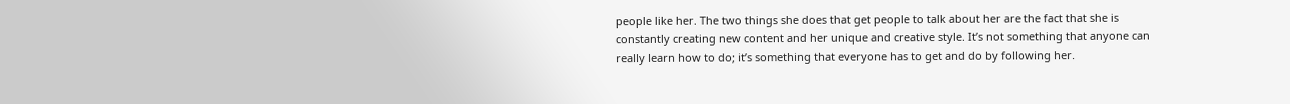people like her. The two things she does that get people to talk about her are the fact that she is constantly creating new content and her unique and creative style. It’s not something that anyone can really learn how to do; it’s something that everyone has to get and do by following her.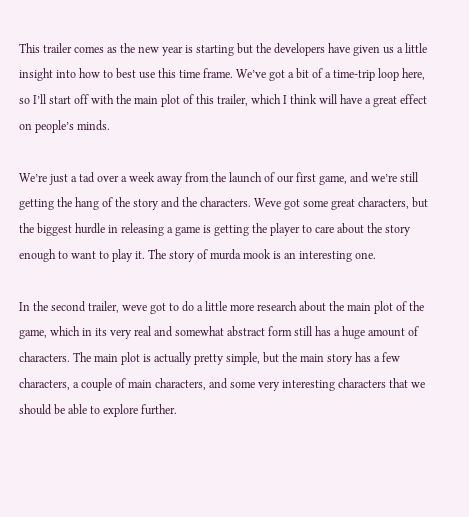This trailer comes as the new year is starting but the developers have given us a little insight into how to best use this time frame. We’ve got a bit of a time-trip loop here, so I’ll start off with the main plot of this trailer, which I think will have a great effect on people’s minds.

We’re just a tad over a week away from the launch of our first game, and we’re still getting the hang of the story and the characters. Weve got some great characters, but the biggest hurdle in releasing a game is getting the player to care about the story enough to want to play it. The story of murda mook is an interesting one.

In the second trailer, weve got to do a little more research about the main plot of the game, which in its very real and somewhat abstract form still has a huge amount of characters. The main plot is actually pretty simple, but the main story has a few characters, a couple of main characters, and some very interesting characters that we should be able to explore further.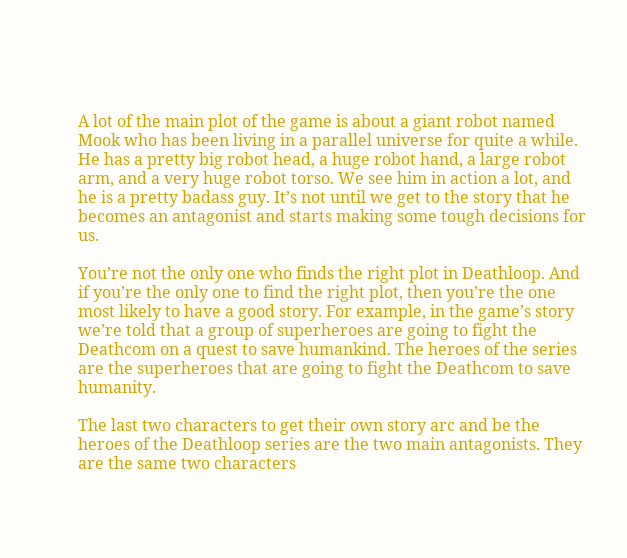A lot of the main plot of the game is about a giant robot named Mook who has been living in a parallel universe for quite a while. He has a pretty big robot head, a huge robot hand, a large robot arm, and a very huge robot torso. We see him in action a lot, and he is a pretty badass guy. It’s not until we get to the story that he becomes an antagonist and starts making some tough decisions for us.

You’re not the only one who finds the right plot in Deathloop. And if you’re the only one to find the right plot, then you’re the one most likely to have a good story. For example, in the game’s story we’re told that a group of superheroes are going to fight the Deathcom on a quest to save humankind. The heroes of the series are the superheroes that are going to fight the Deathcom to save humanity.

The last two characters to get their own story arc and be the heroes of the Deathloop series are the two main antagonists. They are the same two characters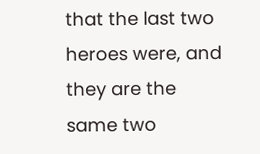that the last two heroes were, and they are the same two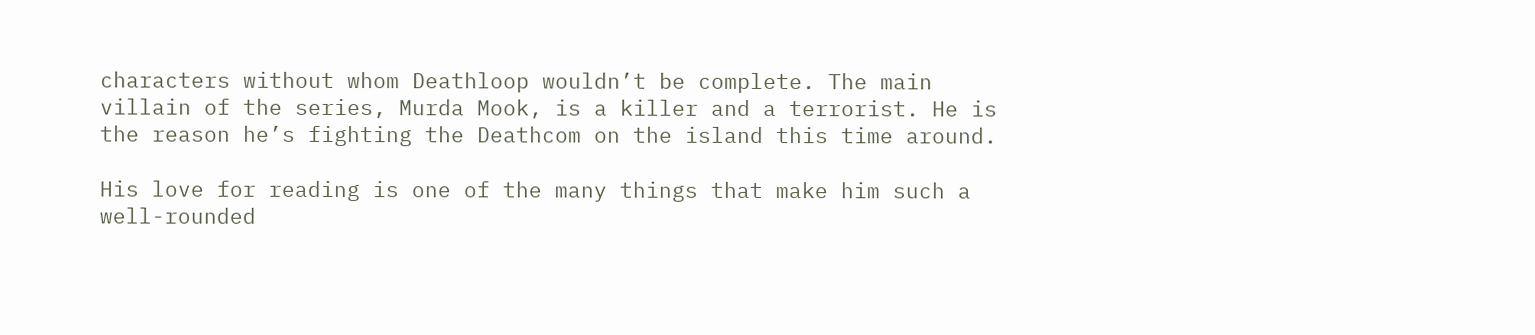characters without whom Deathloop wouldn’t be complete. The main villain of the series, Murda Mook, is a killer and a terrorist. He is the reason he’s fighting the Deathcom on the island this time around.

His love for reading is one of the many things that make him such a well-rounded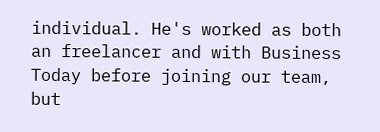individual. He's worked as both an freelancer and with Business Today before joining our team, but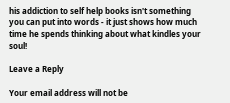his addiction to self help books isn't something you can put into words - it just shows how much time he spends thinking about what kindles your soul!

Leave a Reply

Your email address will not be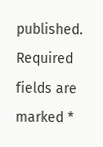published. Required fields are marked *